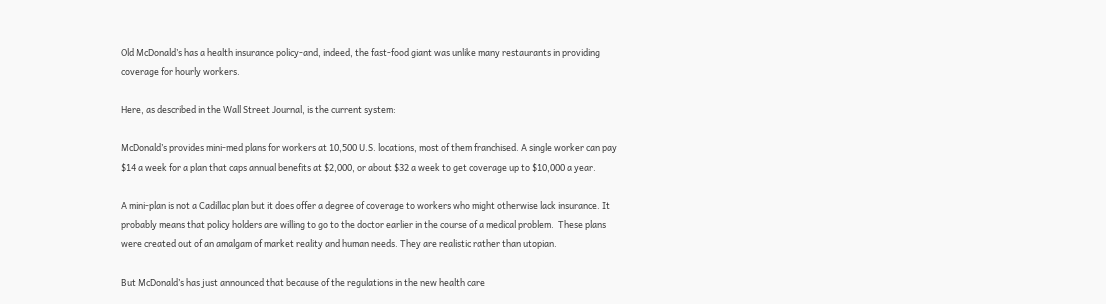Old McDonald’s has a health insurance policy-and, indeed, the fast-food giant was unlike many restaurants in providing coverage for hourly workers.

Here, as described in the Wall Street Journal, is the current system:

McDonald’s provides mini-med plans for workers at 10,500 U.S. locations, most of them franchised. A single worker can pay $14 a week for a plan that caps annual benefits at $2,000, or about $32 a week to get coverage up to $10,000 a year.

A mini-plan is not a Cadillac plan but it does offer a degree of coverage to workers who might otherwise lack insurance. It probably means that policy holders are willing to go to the doctor earlier in the course of a medical problem.  These plans were created out of an amalgam of market reality and human needs. They are realistic rather than utopian.

But McDonald’s has just announced that because of the regulations in the new health care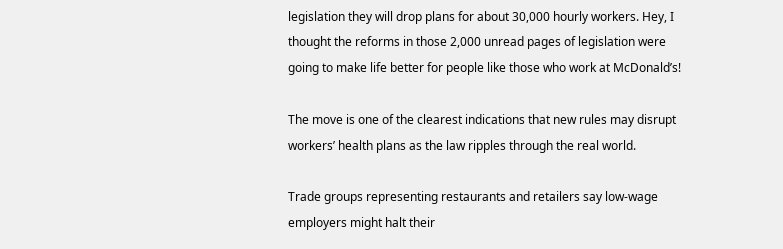legislation they will drop plans for about 30,000 hourly workers. Hey, I thought the reforms in those 2,000 unread pages of legislation were going to make life better for people like those who work at McDonald’s!

The move is one of the clearest indications that new rules may disrupt workers’ health plans as the law ripples through the real world.

Trade groups representing restaurants and retailers say low-wage employers might halt their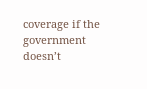coverage if the government doesn’t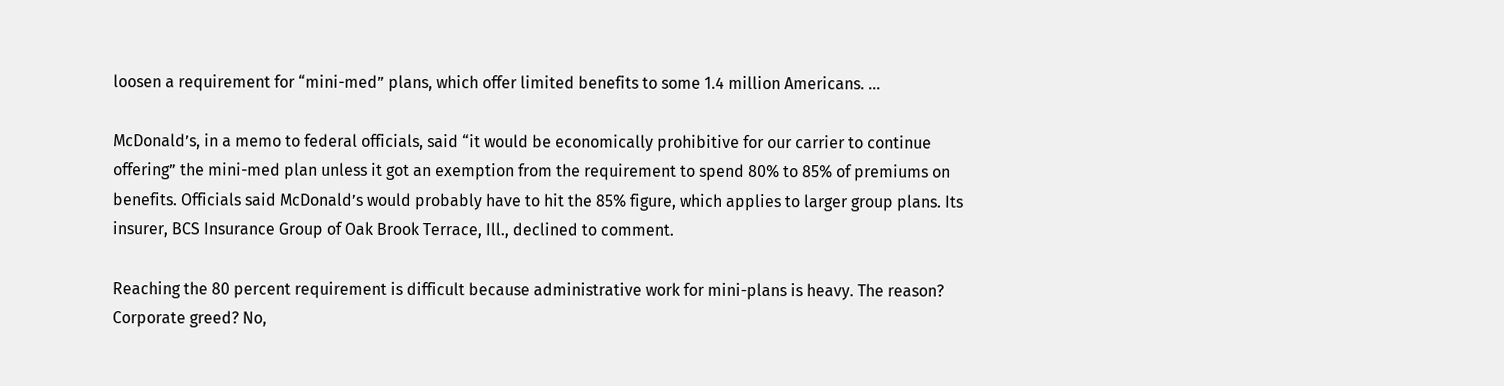loosen a requirement for “mini-med” plans, which offer limited benefits to some 1.4 million Americans. …

McDonald’s, in a memo to federal officials, said “it would be economically prohibitive for our carrier to continue offering” the mini-med plan unless it got an exemption from the requirement to spend 80% to 85% of premiums on benefits. Officials said McDonald’s would probably have to hit the 85% figure, which applies to larger group plans. Its insurer, BCS Insurance Group of Oak Brook Terrace, Ill., declined to comment.

Reaching the 80 percent requirement is difficult because administrative work for mini-plans is heavy. The reason? Corporate greed? No,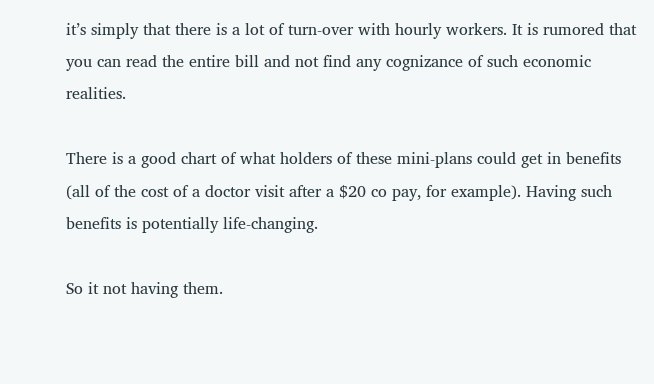it’s simply that there is a lot of turn-over with hourly workers. It is rumored that you can read the entire bill and not find any cognizance of such economic realities.

There is a good chart of what holders of these mini-plans could get in benefits (all of the cost of a doctor visit after a $20 co pay, for example). Having such benefits is potentially life-changing.

So it not having them.